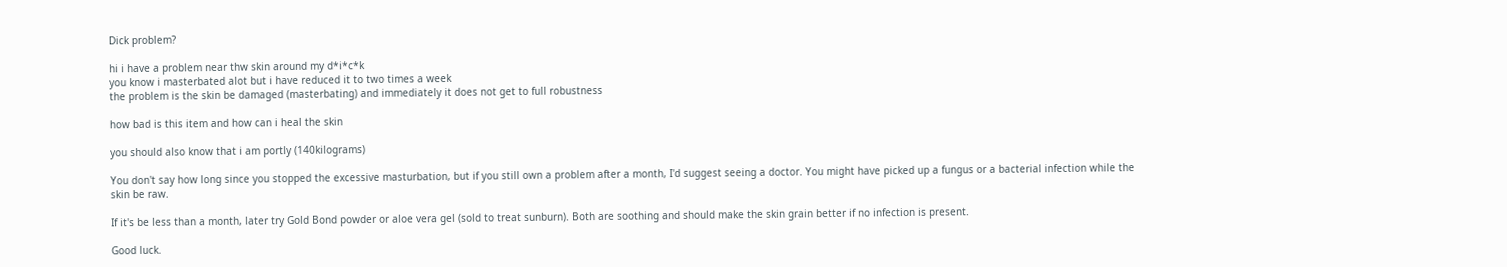Dick problem?

hi i have a problem near thw skin around my d*i*c*k
you know i masterbated alot but i have reduced it to two times a week
the problem is the skin be damaged (masterbating) and immediately it does not get to full robustness

how bad is this item and how can i heal the skin

you should also know that i am portly (140kilograms)

You don't say how long since you stopped the excessive masturbation, but if you still own a problem after a month, I'd suggest seeing a doctor. You might have picked up a fungus or a bacterial infection while the skin be raw.

If it's be less than a month, later try Gold Bond powder or aloe vera gel (sold to treat sunburn). Both are soothing and should make the skin grain better if no infection is present.

Good luck.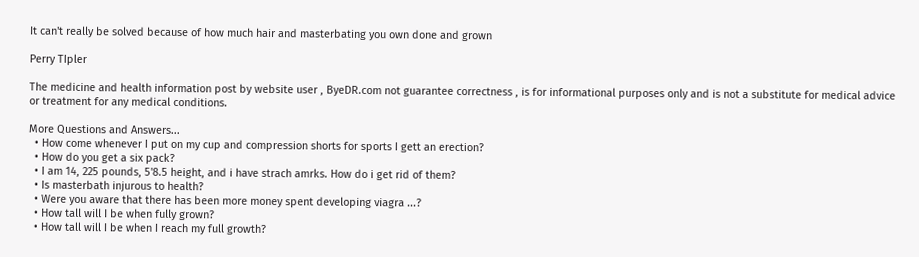It can't really be solved because of how much hair and masterbating you own done and grown

Perry TIpler

The medicine and health information post by website user , ByeDR.com not guarantee correctness , is for informational purposes only and is not a substitute for medical advice or treatment for any medical conditions.

More Questions and Answers...
  • How come whenever I put on my cup and compression shorts for sports I gett an erection?
  • How do you get a six pack?
  • I am 14, 225 pounds, 5'8.5 height, and i have strach amrks. How do i get rid of them?
  • Is masterbath injurous to health?
  • Were you aware that there has been more money spent developing viagra ...?
  • How tall will I be when fully grown?
  • How tall will I be when I reach my full growth?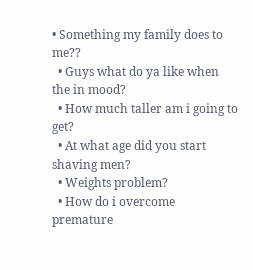• Something my family does to me??
  • Guys what do ya like when the in mood?
  • How much taller am i going to get?
  • At what age did you start shaving men?
  • Weights problem?
  • How do i overcome premature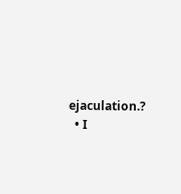ejaculation.?
  • I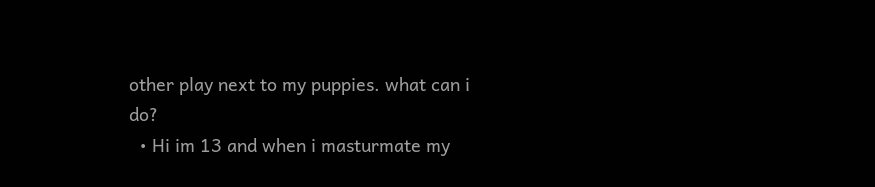other play next to my puppies. what can i do?
  • Hi im 13 and when i masturmate my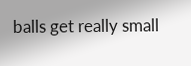balls get really small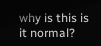why is this is it normal?